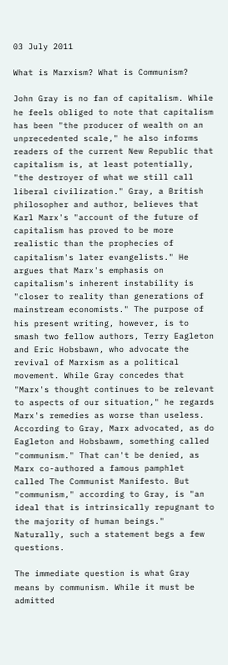03 July 2011

What is Marxism? What is Communism?

John Gray is no fan of capitalism. While he feels obliged to note that capitalism has been "the producer of wealth on an unprecedented scale," he also informs readers of the current New Republic that capitalism is, at least potentially, "the destroyer of what we still call liberal civilization." Gray, a British philosopher and author, believes that Karl Marx's "account of the future of capitalism has proved to be more realistic than the prophecies of capitalism's later evangelists." He argues that Marx's emphasis on capitalism's inherent instability is "closer to reality than generations of mainstream economists." The purpose of his present writing, however, is to smash two fellow authors, Terry Eagleton and Eric Hobsbawn, who advocate the revival of Marxism as a political movement. While Gray concedes that "Marx's thought continues to be relevant to aspects of our situation," he regards Marx's remedies as worse than useless. According to Gray, Marx advocated, as do Eagleton and Hobsbawm, something called "communism." That can't be denied, as Marx co-authored a famous pamphlet called The Communist Manifesto. But "communism," according to Gray, is "an ideal that is intrinsically repugnant to the majority of human beings." Naturally, such a statement begs a few questions.

The immediate question is what Gray means by communism. While it must be admitted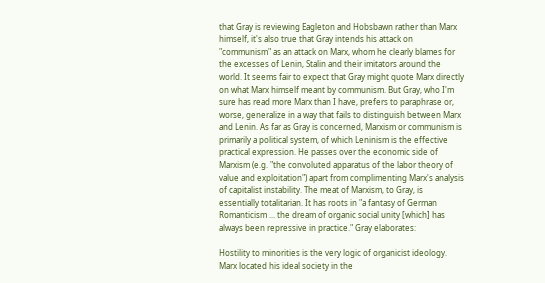that Gray is reviewing Eagleton and Hobsbawn rather than Marx himself, it's also true that Gray intends his attack on "communism" as an attack on Marx, whom he clearly blames for the excesses of Lenin, Stalin and their imitators around the world. It seems fair to expect that Gray might quote Marx directly on what Marx himself meant by communism. But Gray, who I'm sure has read more Marx than I have, prefers to paraphrase or, worse, generalize in a way that fails to distinguish between Marx and Lenin. As far as Gray is concerned, Marxism or communism is primarily a political system, of which Leninism is the effective practical expression. He passes over the economic side of Marxism (e.g. "the convoluted apparatus of the labor theory of value and exploitation") apart from complimenting Marx's analysis of capitalist instability. The meat of Marxism, to Gray, is essentially totalitarian. It has roots in "a fantasy of German Romanticism ... the dream of organic social unity [which] has always been repressive in practice." Gray elaborates:

Hostility to minorities is the very logic of organicist ideology. Marx located his ideal society in the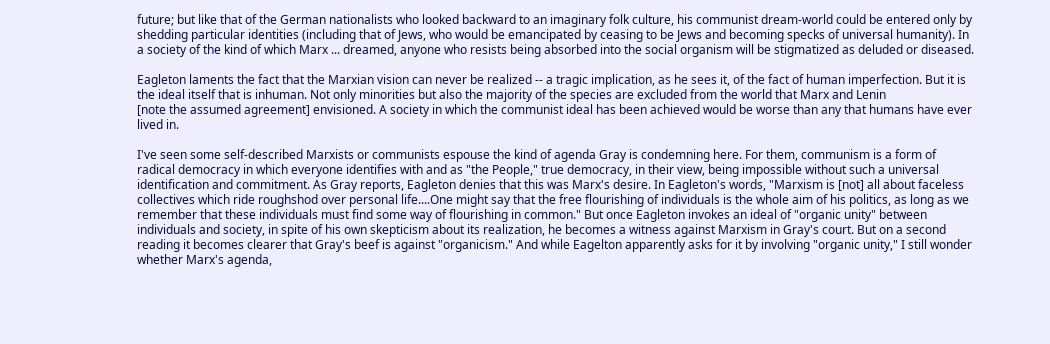future; but like that of the German nationalists who looked backward to an imaginary folk culture, his communist dream-world could be entered only by shedding particular identities (including that of Jews, who would be emancipated by ceasing to be Jews and becoming specks of universal humanity). In a society of the kind of which Marx ... dreamed, anyone who resists being absorbed into the social organism will be stigmatized as deluded or diseased.

Eagleton laments the fact that the Marxian vision can never be realized -- a tragic implication, as he sees it, of the fact of human imperfection. But it is the ideal itself that is inhuman. Not only minorities but also the majority of the species are excluded from the world that Marx and Lenin
[note the assumed agreement] envisioned. A society in which the communist ideal has been achieved would be worse than any that humans have ever lived in.

I've seen some self-described Marxists or communists espouse the kind of agenda Gray is condemning here. For them, communism is a form of radical democracy in which everyone identifies with and as "the People," true democracy, in their view, being impossible without such a universal identification and commitment. As Gray reports, Eagleton denies that this was Marx's desire. In Eagleton's words, "Marxism is [not] all about faceless collectives which ride roughshod over personal life....One might say that the free flourishing of individuals is the whole aim of his politics, as long as we remember that these individuals must find some way of flourishing in common." But once Eagleton invokes an ideal of "organic unity" between individuals and society, in spite of his own skepticism about its realization, he becomes a witness against Marxism in Gray's court. But on a second reading it becomes clearer that Gray's beef is against "organicism." And while Eagelton apparently asks for it by involving "organic unity," I still wonder whether Marx's agenda,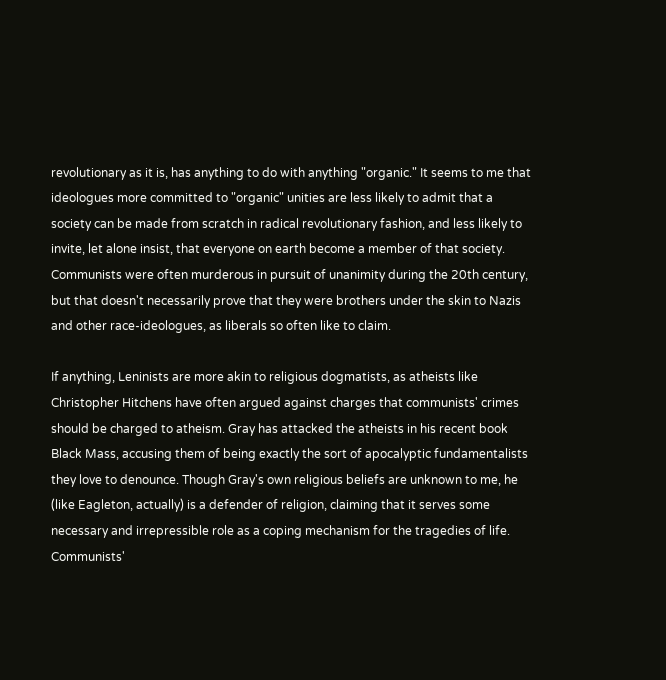revolutionary as it is, has anything to do with anything "organic." It seems to me that ideologues more committed to "organic" unities are less likely to admit that a society can be made from scratch in radical revolutionary fashion, and less likely to invite, let alone insist, that everyone on earth become a member of that society. Communists were often murderous in pursuit of unanimity during the 20th century, but that doesn't necessarily prove that they were brothers under the skin to Nazis and other race-ideologues, as liberals so often like to claim.

If anything, Leninists are more akin to religious dogmatists, as atheists like Christopher Hitchens have often argued against charges that communists' crimes should be charged to atheism. Gray has attacked the atheists in his recent book Black Mass, accusing them of being exactly the sort of apocalyptic fundamentalists they love to denounce. Though Gray's own religious beliefs are unknown to me, he (like Eagleton, actually) is a defender of religion, claiming that it serves some necessary and irrepressible role as a coping mechanism for the tragedies of life. Communists'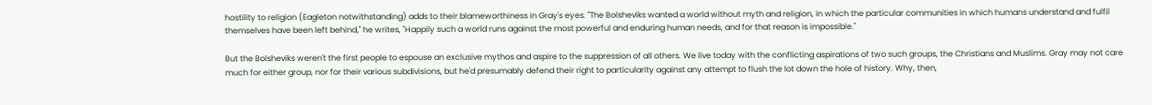hostility to religion (Eagleton notwithstanding) adds to their blameworthiness in Gray's eyes. "The Bolsheviks wanted a world without myth and religion, in which the particular communities in which humans understand and fulfil themselves have been left behind," he writes, "Happily such a world runs against the most powerful and enduring human needs, and for that reason is impossible."

But the Bolsheviks weren't the first people to espouse an exclusive mythos and aspire to the suppression of all others. We live today with the conflicting aspirations of two such groups, the Christians and Muslims. Gray may not care much for either group, nor for their various subdivisions, but he'd presumably defend their right to particularity against any attempt to flush the lot down the hole of history. Why, then,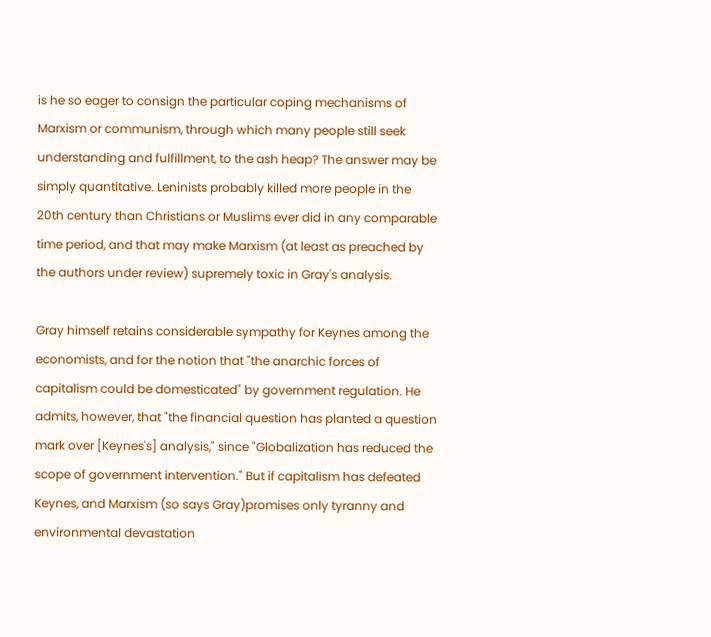is he so eager to consign the particular coping mechanisms of Marxism or communism, through which many people still seek understanding and fulfillment, to the ash heap? The answer may be simply quantitative. Leninists probably killed more people in the 20th century than Christians or Muslims ever did in any comparable time period, and that may make Marxism (at least as preached by the authors under review) supremely toxic in Gray's analysis.

Gray himself retains considerable sympathy for Keynes among the economists, and for the notion that "the anarchic forces of capitalism could be domesticated" by government regulation. He admits, however, that "the financial question has planted a question mark over [Keynes's] analysis," since "Globalization has reduced the scope of government intervention." But if capitalism has defeated Keynes, and Marxism (so says Gray)promises only tyranny and environmental devastation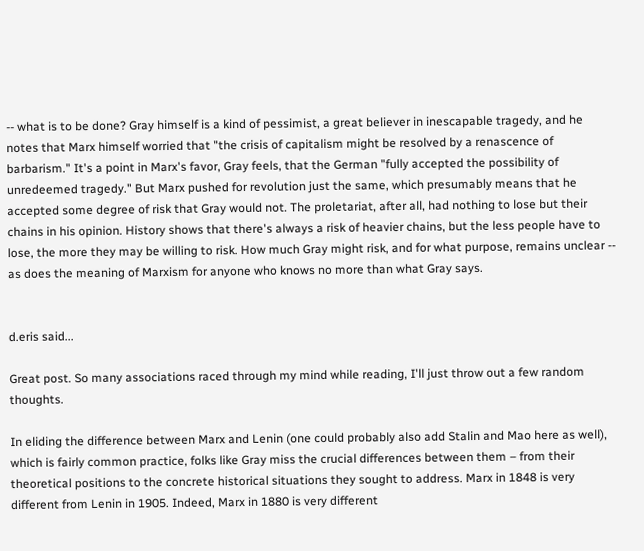-- what is to be done? Gray himself is a kind of pessimist, a great believer in inescapable tragedy, and he notes that Marx himself worried that "the crisis of capitalism might be resolved by a renascence of barbarism." It's a point in Marx's favor, Gray feels, that the German "fully accepted the possibility of unredeemed tragedy." But Marx pushed for revolution just the same, which presumably means that he accepted some degree of risk that Gray would not. The proletariat, after all, had nothing to lose but their chains in his opinion. History shows that there's always a risk of heavier chains, but the less people have to lose, the more they may be willing to risk. How much Gray might risk, and for what purpose, remains unclear -- as does the meaning of Marxism for anyone who knows no more than what Gray says.


d.eris said...

Great post. So many associations raced through my mind while reading, I'll just throw out a few random thoughts.

In eliding the difference between Marx and Lenin (one could probably also add Stalin and Mao here as well), which is fairly common practice, folks like Gray miss the crucial differences between them – from their theoretical positions to the concrete historical situations they sought to address. Marx in 1848 is very different from Lenin in 1905. Indeed, Marx in 1880 is very different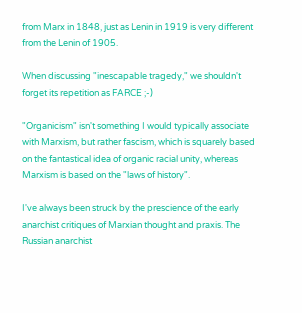from Marx in 1848, just as Lenin in 1919 is very different from the Lenin of 1905.

When discussing "inescapable tragedy," we shouldn't forget its repetition as FARCE ;-)

"Organicism" isn't something I would typically associate with Marxism, but rather fascism, which is squarely based on the fantastical idea of organic racial unity, whereas Marxism is based on the "laws of history".

I've always been struck by the prescience of the early anarchist critiques of Marxian thought and praxis. The Russian anarchist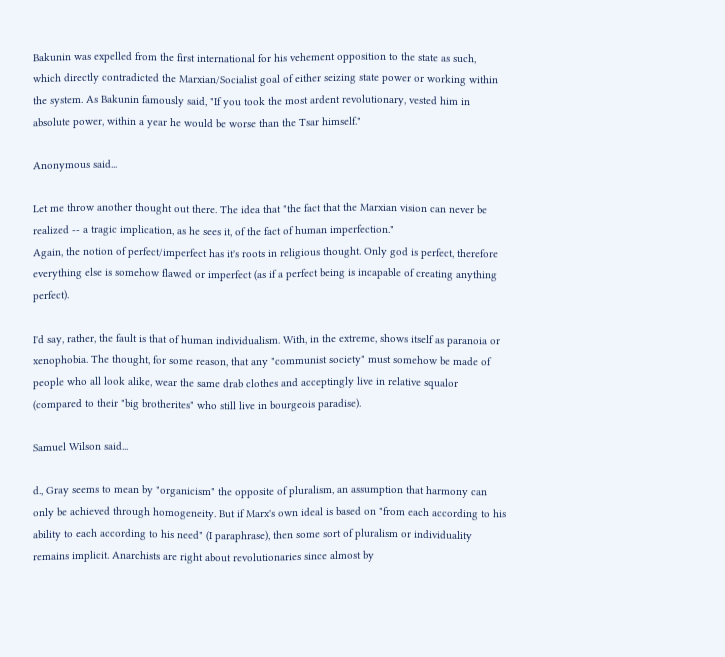Bakunin was expelled from the first international for his vehement opposition to the state as such, which directly contradicted the Marxian/Socialist goal of either seizing state power or working within the system. As Bakunin famously said, "If you took the most ardent revolutionary, vested him in absolute power, within a year he would be worse than the Tsar himself."

Anonymous said...

Let me throw another thought out there. The idea that "the fact that the Marxian vision can never be realized -- a tragic implication, as he sees it, of the fact of human imperfection."
Again, the notion of perfect/imperfect has it's roots in religious thought. Only god is perfect, therefore everything else is somehow flawed or imperfect (as if a perfect being is incapable of creating anything perfect).

I'd say, rather, the fault is that of human individualism. With, in the extreme, shows itself as paranoia or xenophobia. The thought, for some reason, that any "communist society" must somehow be made of people who all look alike, wear the same drab clothes and acceptingly live in relative squalor (compared to their "big brotherites" who still live in bourgeois paradise).

Samuel Wilson said...

d., Gray seems to mean by "organicism" the opposite of pluralism, an assumption that harmony can only be achieved through homogeneity. But if Marx's own ideal is based on "from each according to his ability to each according to his need" (I paraphrase), then some sort of pluralism or individuality remains implicit. Anarchists are right about revolutionaries since almost by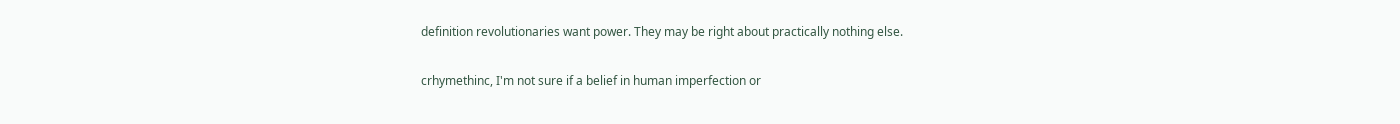definition revolutionaries want power. They may be right about practically nothing else.

crhymethinc, I'm not sure if a belief in human imperfection or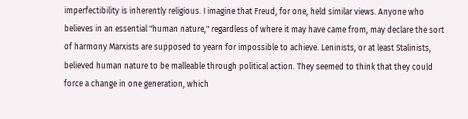imperfectibility is inherently religious. I imagine that Freud, for one, held similar views. Anyone who believes in an essential "human nature," regardless of where it may have came from, may declare the sort of harmony Marxists are supposed to yearn for impossible to achieve. Leninists, or at least Stalinists, believed human nature to be malleable through political action. They seemed to think that they could force a change in one generation, which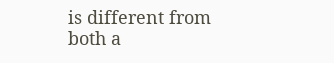is different from both a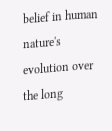belief in human nature's evolution over the long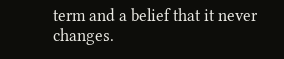term and a belief that it never changes.